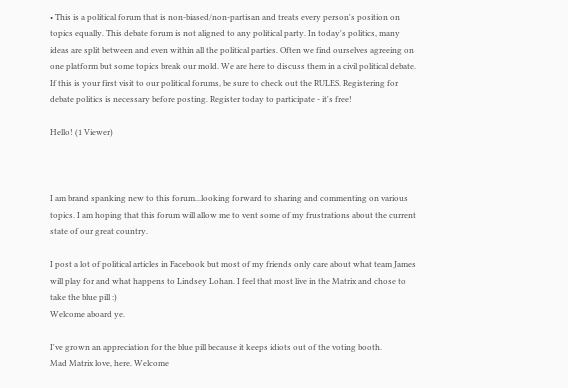• This is a political forum that is non-biased/non-partisan and treats every person's position on topics equally. This debate forum is not aligned to any political party. In today's politics, many ideas are split between and even within all the political parties. Often we find ourselves agreeing on one platform but some topics break our mold. We are here to discuss them in a civil political debate. If this is your first visit to our political forums, be sure to check out the RULES. Registering for debate politics is necessary before posting. Register today to participate - it's free!

Hello! (1 Viewer)



I am brand spanking new to this forum...looking forward to sharing and commenting on various topics. I am hoping that this forum will allow me to vent some of my frustrations about the current state of our great country.

I post a lot of political articles in Facebook but most of my friends only care about what team James will play for and what happens to Lindsey Lohan. I feel that most live in the Matrix and chose to take the blue pill :)
Welcome aboard ye.

I've grown an appreciation for the blue pill because it keeps idiots out of the voting booth.
Mad Matrix love, here. Welcome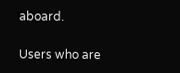aboard.

Users who are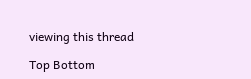viewing this thread

Top Bottom